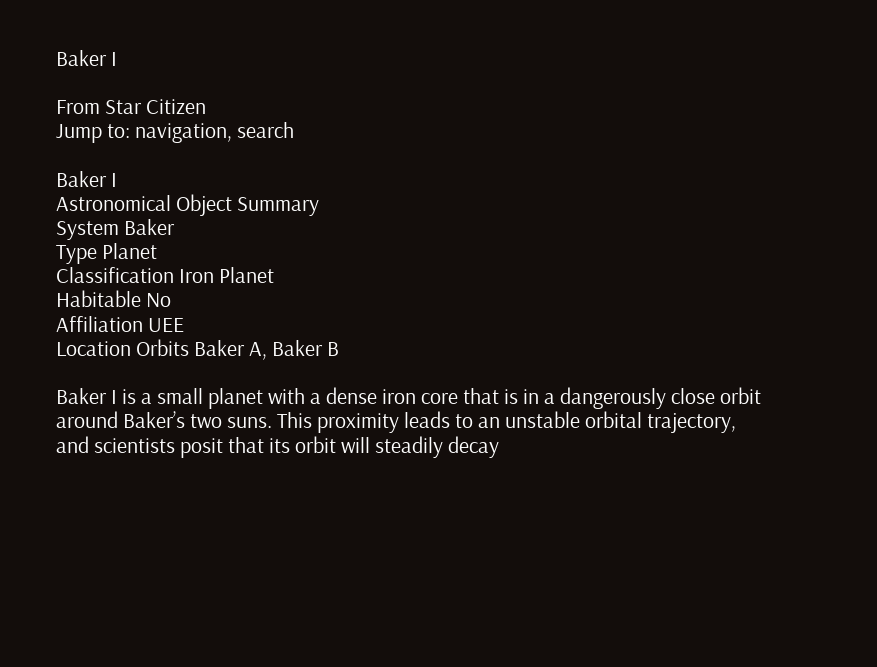Baker I

From Star Citizen
Jump to: navigation, search

Baker I
Astronomical Object Summary
System Baker
Type Planet
Classification Iron Planet
Habitable No
Affiliation UEE
Location Orbits Baker A, Baker B

Baker I is a small planet with a dense iron core that is in a dangerously close orbit around Baker’s two suns. This proximity leads to an unstable orbital trajectory, and scientists posit that its orbit will steadily decay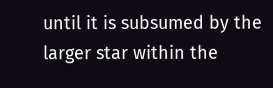until it is subsumed by the larger star within the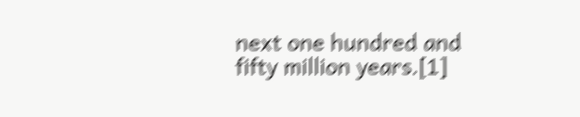next one hundred and fifty million years.[1]